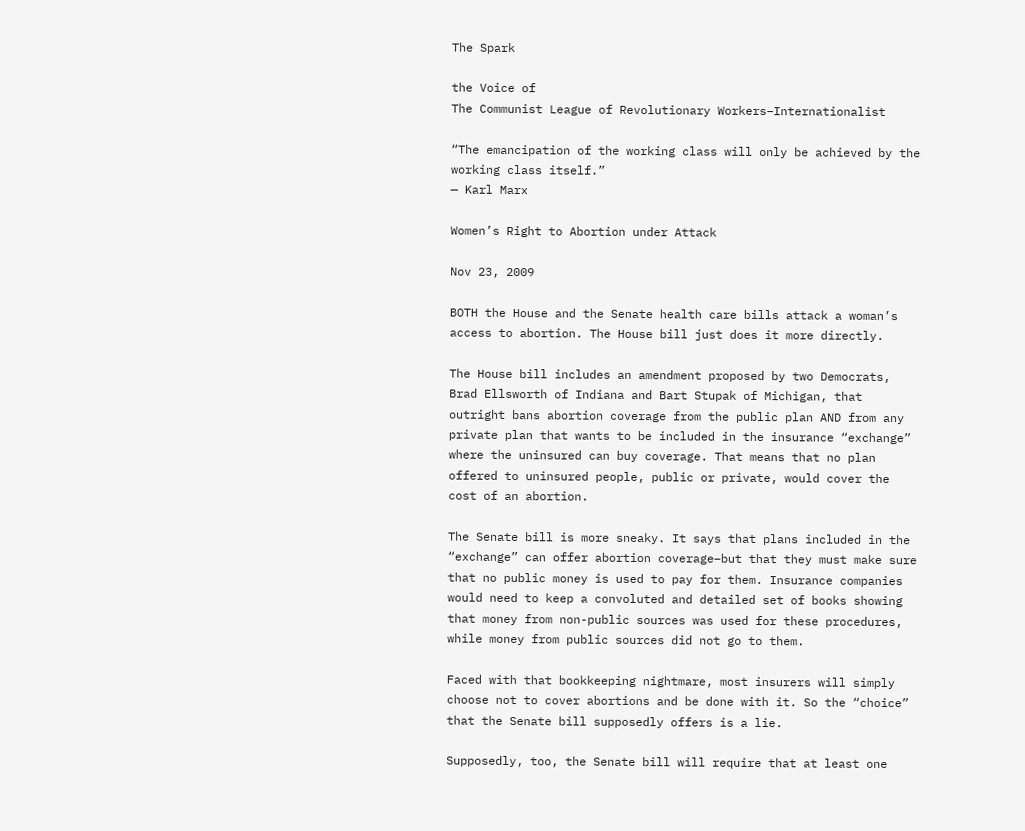The Spark

the Voice of
The Communist League of Revolutionary Workers–Internationalist

“The emancipation of the working class will only be achieved by the working class itself.”
— Karl Marx

Women’s Right to Abortion under Attack

Nov 23, 2009

BOTH the House and the Senate health care bills attack a woman’s access to abortion. The House bill just does it more directly.

The House bill includes an amendment proposed by two Democrats, Brad Ellsworth of Indiana and Bart Stupak of Michigan, that outright bans abortion coverage from the public plan AND from any private plan that wants to be included in the insurance “exchange” where the uninsured can buy coverage. That means that no plan offered to uninsured people, public or private, would cover the cost of an abortion.

The Senate bill is more sneaky. It says that plans included in the “exchange” can offer abortion coverage–but that they must make sure that no public money is used to pay for them. Insurance companies would need to keep a convoluted and detailed set of books showing that money from non-public sources was used for these procedures, while money from public sources did not go to them.

Faced with that bookkeeping nightmare, most insurers will simply choose not to cover abortions and be done with it. So the “choice” that the Senate bill supposedly offers is a lie.

Supposedly, too, the Senate bill will require that at least one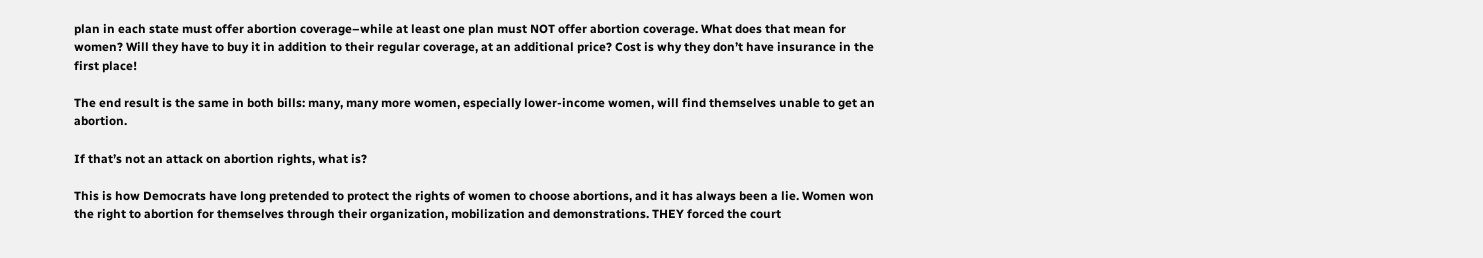plan in each state must offer abortion coverage–while at least one plan must NOT offer abortion coverage. What does that mean for women? Will they have to buy it in addition to their regular coverage, at an additional price? Cost is why they don’t have insurance in the first place!

The end result is the same in both bills: many, many more women, especially lower-income women, will find themselves unable to get an abortion.

If that’s not an attack on abortion rights, what is?

This is how Democrats have long pretended to protect the rights of women to choose abortions, and it has always been a lie. Women won the right to abortion for themselves through their organization, mobilization and demonstrations. THEY forced the court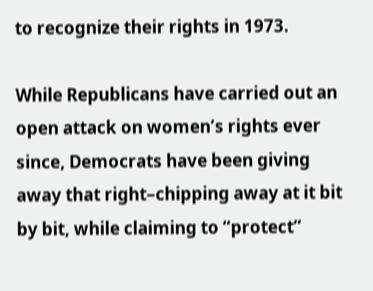to recognize their rights in 1973.

While Republicans have carried out an open attack on women’s rights ever since, Democrats have been giving away that right–chipping away at it bit by bit, while claiming to “protect”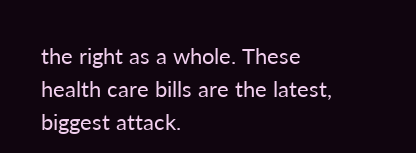the right as a whole. These health care bills are the latest, biggest attack.